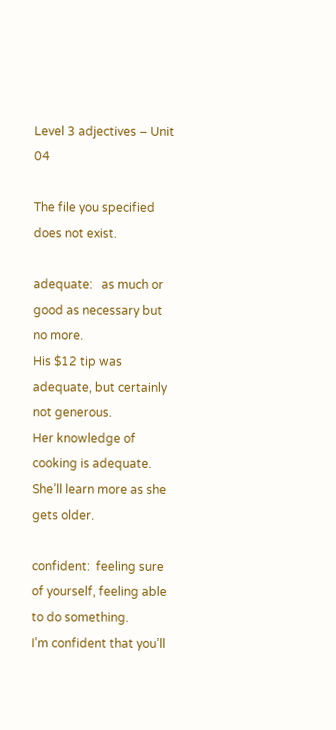Level 3 adjectives – Unit 04

The file you specified does not exist.

adequate:   as much or good as necessary but no more.
His $12 tip was adequate, but certainly not generous.
Her knowledge of cooking is adequate.  She’ll learn more as she gets older.

confident:  feeling sure of yourself, feeling able to do something.
I’m confident that you’ll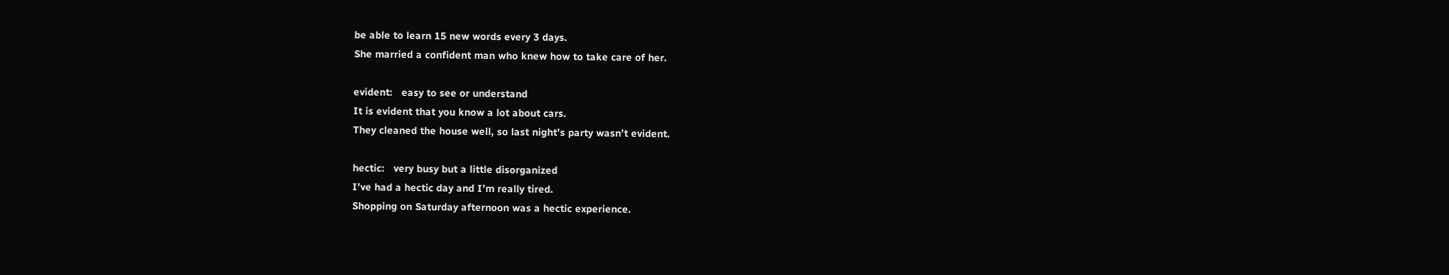be able to learn 15 new words every 3 days.
She married a confident man who knew how to take care of her.

evident:   easy to see or understand
It is evident that you know a lot about cars.
They cleaned the house well, so last night’s party wasn’t evident.

hectic:   very busy but a little disorganized
I’ve had a hectic day and I’m really tired.
Shopping on Saturday afternoon was a hectic experience.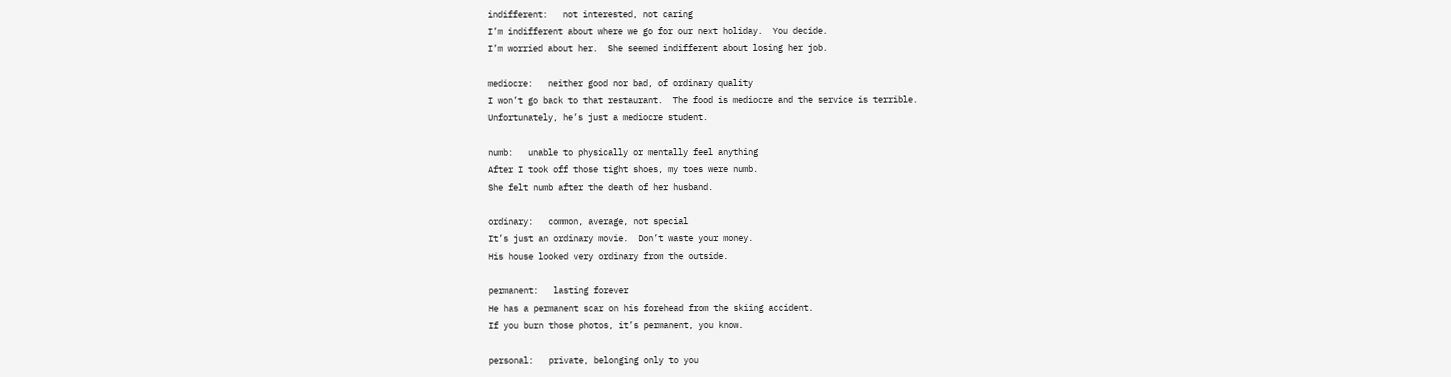indifferent:   not interested, not caring
I’m indifferent about where we go for our next holiday.  You decide.
I’m worried about her.  She seemed indifferent about losing her job.

mediocre:   neither good nor bad, of ordinary quality
I won’t go back to that restaurant.  The food is mediocre and the service is terrible.
Unfortunately, he’s just a mediocre student.

numb:   unable to physically or mentally feel anything
After I took off those tight shoes, my toes were numb.
She felt numb after the death of her husband.

ordinary:   common, average, not special
It’s just an ordinary movie.  Don’t waste your money.
His house looked very ordinary from the outside.

permanent:   lasting forever
He has a permanent scar on his forehead from the skiing accident.
If you burn those photos, it’s permanent, you know.

personal:   private, belonging only to you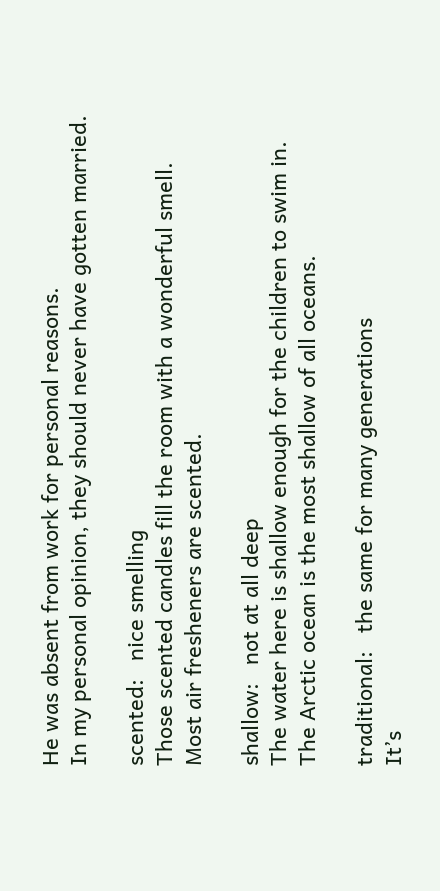He was absent from work for personal reasons.
In my personal opinion, they should never have gotten married.

scented:   nice smelling
Those scented candles fill the room with a wonderful smell.
Most air fresheners are scented.

shallow:   not at all deep
The water here is shallow enough for the children to swim in.
The Arctic ocean is the most shallow of all oceans.

traditional:   the same for many generations
It’s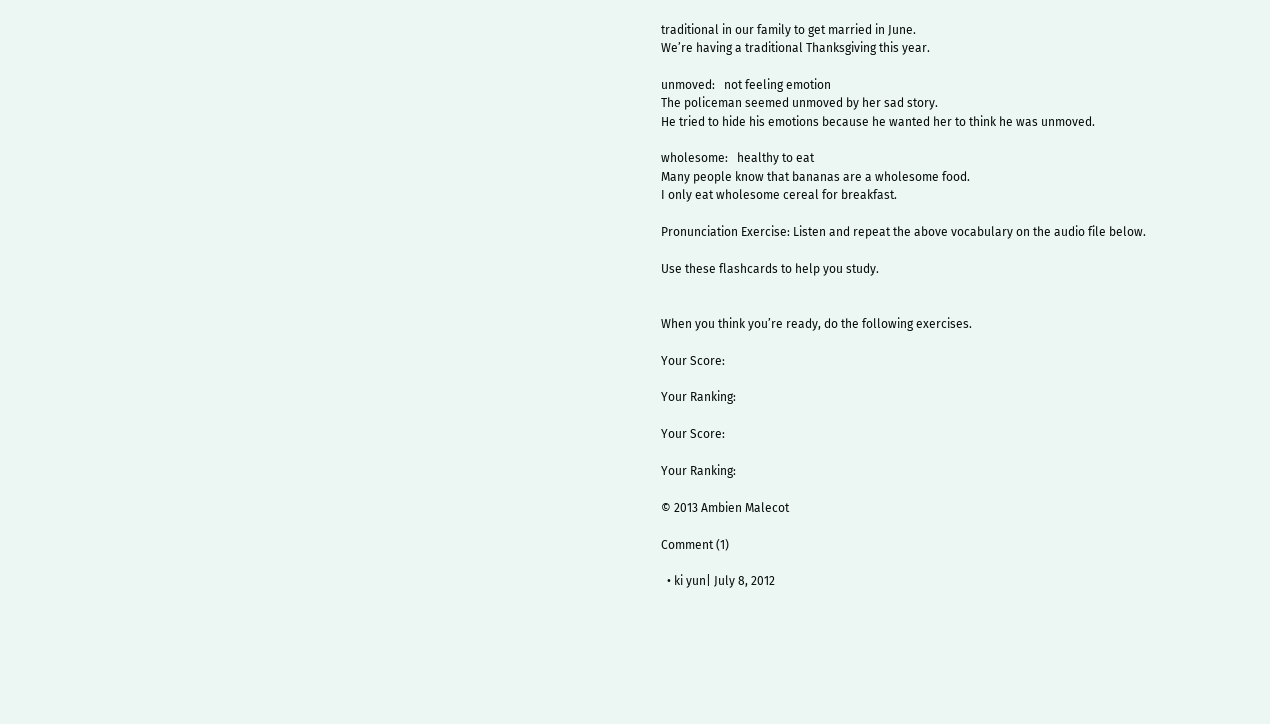traditional in our family to get married in June.
We’re having a traditional Thanksgiving this year.

unmoved:   not feeling emotion
The policeman seemed unmoved by her sad story.
He tried to hide his emotions because he wanted her to think he was unmoved.

wholesome:   healthy to eat
Many people know that bananas are a wholesome food.
I only eat wholesome cereal for breakfast.

Pronunciation Exercise: Listen and repeat the above vocabulary on the audio file below.

Use these flashcards to help you study.


When you think you’re ready, do the following exercises.

Your Score:

Your Ranking:

Your Score:

Your Ranking:

© 2013 Ambien Malecot

Comment (1)

  • ki yun| July 8, 2012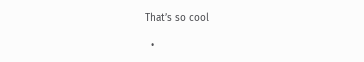That’s so cool

  •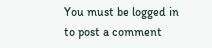You must be logged in to post a comment